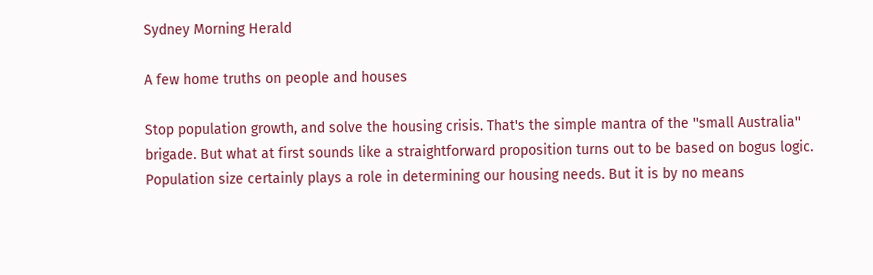Sydney Morning Herald

A few home truths on people and houses

Stop population growth, and solve the housing crisis. That's the simple mantra of the ''small Australia'' brigade. But what at first sounds like a straightforward proposition turns out to be based on bogus logic. Population size certainly plays a role in determining our housing needs. But it is by no means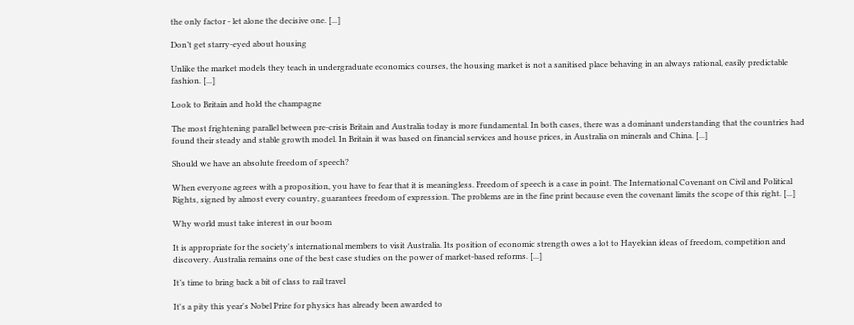the only factor - let alone the decisive one. [...]

Don’t get starry-eyed about housing

Unlike the market models they teach in undergraduate economics courses, the housing market is not a sanitised place behaving in an always rational, easily predictable fashion. [...]

Look to Britain and hold the champagne

The most frightening parallel between pre-crisis Britain and Australia today is more fundamental. In both cases, there was a dominant understanding that the countries had found their steady and stable growth model. In Britain it was based on financial services and house prices, in Australia on minerals and China. [...]

Should we have an absolute freedom of speech?

When everyone agrees with a proposition, you have to fear that it is meaningless. Freedom of speech is a case in point. The International Covenant on Civil and Political Rights, signed by almost every country, guarantees freedom of expression. The problems are in the fine print because even the covenant limits the scope of this right. [...]

Why world must take interest in our boom

It is appropriate for the society's international members to visit Australia. Its position of economic strength owes a lot to Hayekian ideas of freedom, competition and discovery. Australia remains one of the best case studies on the power of market-based reforms. [...]

It’s time to bring back a bit of class to rail travel

It's a pity this year's Nobel Prize for physics has already been awarded to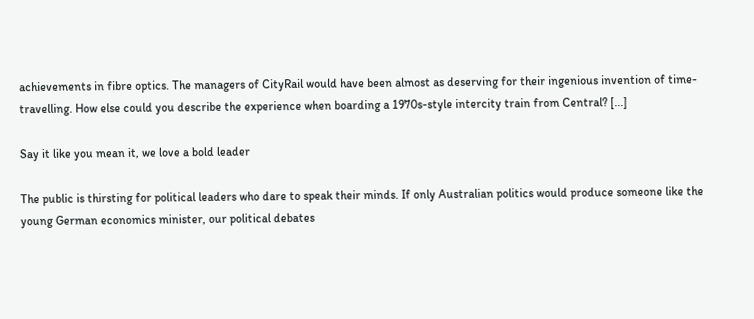achievements in fibre optics. The managers of CityRail would have been almost as deserving for their ingenious invention of time-travelling. How else could you describe the experience when boarding a 1970s-style intercity train from Central? [...]

Say it like you mean it, we love a bold leader

The public is thirsting for political leaders who dare to speak their minds. If only Australian politics would produce someone like the young German economics minister, our political debates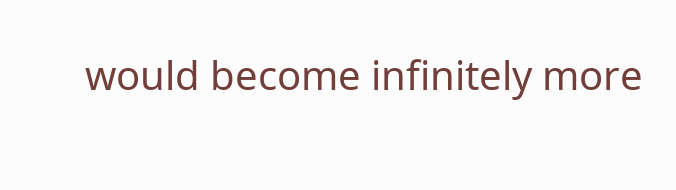would become infinitely more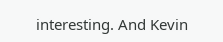interesting. And Kevin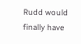Rudd would finally have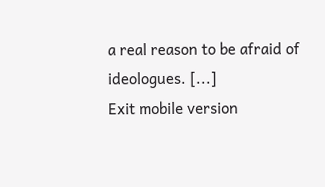a real reason to be afraid of ideologues. [...]
Exit mobile version